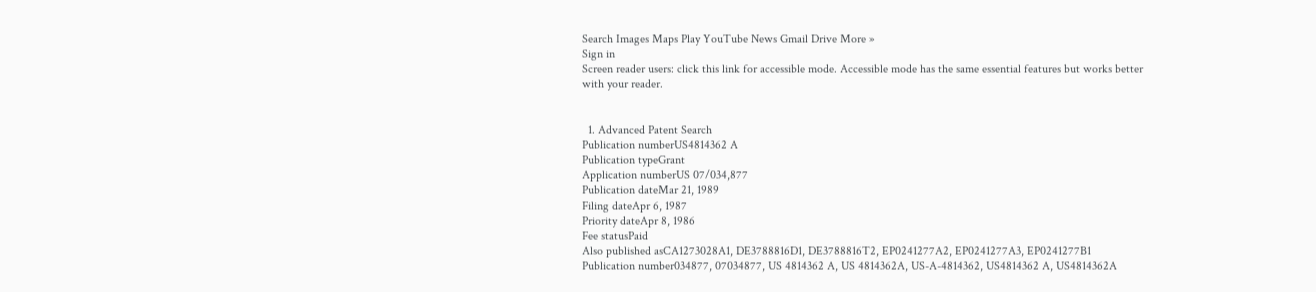Search Images Maps Play YouTube News Gmail Drive More »
Sign in
Screen reader users: click this link for accessible mode. Accessible mode has the same essential features but works better with your reader.


  1. Advanced Patent Search
Publication numberUS4814362 A
Publication typeGrant
Application numberUS 07/034,877
Publication dateMar 21, 1989
Filing dateApr 6, 1987
Priority dateApr 8, 1986
Fee statusPaid
Also published asCA1273028A1, DE3788816D1, DE3788816T2, EP0241277A2, EP0241277A3, EP0241277B1
Publication number034877, 07034877, US 4814362 A, US 4814362A, US-A-4814362, US4814362 A, US4814362A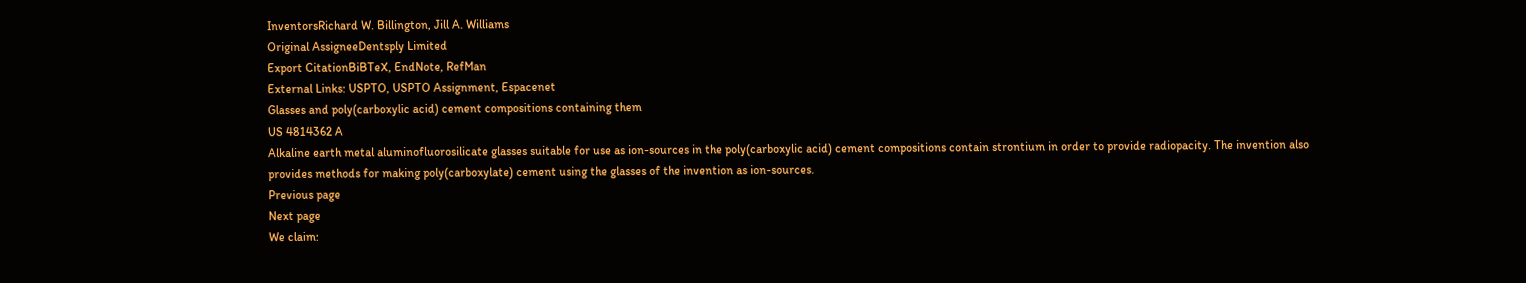InventorsRichard W. Billington, Jill A. Williams
Original AssigneeDentsply Limited
Export CitationBiBTeX, EndNote, RefMan
External Links: USPTO, USPTO Assignment, Espacenet
Glasses and poly(carboxylic acid) cement compositions containing them
US 4814362 A
Alkaline earth metal aluminofluorosilicate glasses suitable for use as ion-sources in the poly(carboxylic acid) cement compositions contain strontium in order to provide radiopacity. The invention also provides methods for making poly(carboxylate) cement using the glasses of the invention as ion-sources.
Previous page
Next page
We claim: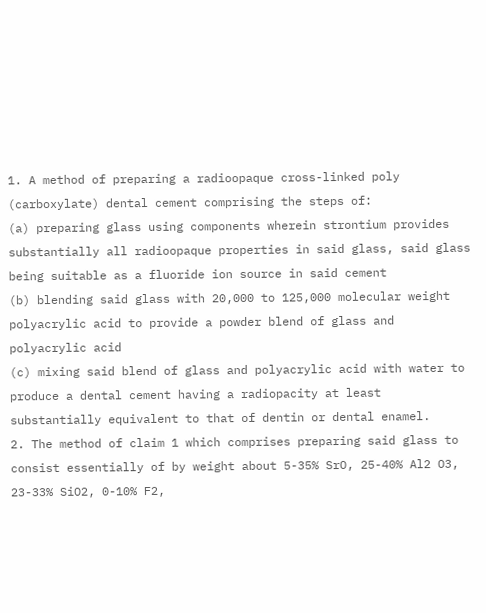1. A method of preparing a radioopaque cross-linked poly (carboxylate) dental cement comprising the steps of:
(a) preparing glass using components wherein strontium provides substantially all radioopaque properties in said glass, said glass being suitable as a fluoride ion source in said cement
(b) blending said glass with 20,000 to 125,000 molecular weight polyacrylic acid to provide a powder blend of glass and polyacrylic acid
(c) mixing said blend of glass and polyacrylic acid with water to produce a dental cement having a radiopacity at least substantially equivalent to that of dentin or dental enamel.
2. The method of claim 1 which comprises preparing said glass to consist essentially of by weight about 5-35% SrO, 25-40% Al2 O3, 23-33% SiO2, 0-10% F2,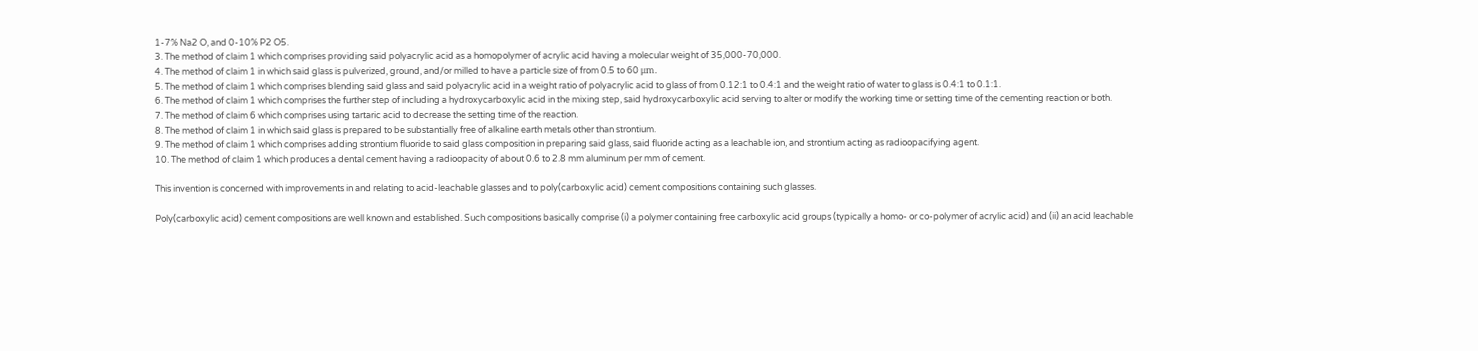1-7% Na2 O, and 0-10% P2 O5.
3. The method of claim 1 which comprises providing said polyacrylic acid as a homopolymer of acrylic acid having a molecular weight of 35,000-70,000.
4. The method of claim 1 in which said glass is pulverized, ground, and/or milled to have a particle size of from 0.5 to 60 μm.
5. The method of claim 1 which comprises blending said glass and said polyacrylic acid in a weight ratio of polyacrylic acid to glass of from 0.12:1 to 0.4:1 and the weight ratio of water to glass is 0.4:1 to 0.1:1.
6. The method of claim 1 which comprises the further step of including a hydroxycarboxylic acid in the mixing step, said hydroxycarboxylic acid serving to alter or modify the working time or setting time of the cementing reaction or both.
7. The method of claim 6 which comprises using tartaric acid to decrease the setting time of the reaction.
8. The method of claim 1 in which said glass is prepared to be substantially free of alkaline earth metals other than strontium.
9. The method of claim 1 which comprises adding strontium fluoride to said glass composition in preparing said glass, said fluoride acting as a leachable ion, and strontium acting as radioopacifying agent.
10. The method of claim 1 which produces a dental cement having a radioopacity of about 0.6 to 2.8 mm aluminum per mm of cement.

This invention is concerned with improvements in and relating to acid-leachable glasses and to poly(carboxylic acid) cement compositions containing such glasses.

Poly(carboxylic acid) cement compositions are well known and established. Such compositions basically comprise (i) a polymer containing free carboxylic acid groups (typically a homo- or co-polymer of acrylic acid) and (ii) an acid leachable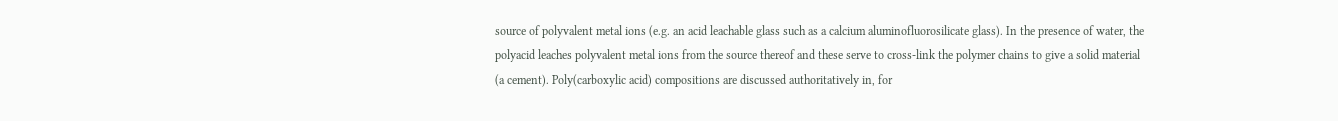source of polyvalent metal ions (e.g. an acid leachable glass such as a calcium aluminofluorosilicate glass). In the presence of water, the polyacid leaches polyvalent metal ions from the source thereof and these serve to cross-link the polymer chains to give a solid material (a cement). Poly(carboxylic acid) compositions are discussed authoritatively in, for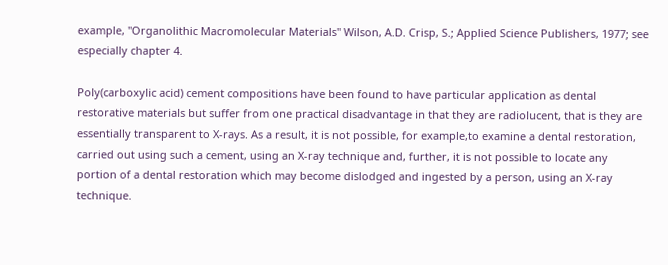example, "Organolithic Macromolecular Materials" Wilson, A.D. Crisp, S.; Applied Science Publishers, 1977; see especially chapter 4.

Poly(carboxylic acid) cement compositions have been found to have particular application as dental restorative materials but suffer from one practical disadvantage in that they are radiolucent, that is they are essentially transparent to X-rays. As a result, it is not possible, for example,to examine a dental restoration, carried out using such a cement, using an X-ray technique and, further, it is not possible to locate any portion of a dental restoration which may become dislodged and ingested by a person, using an X-ray technique.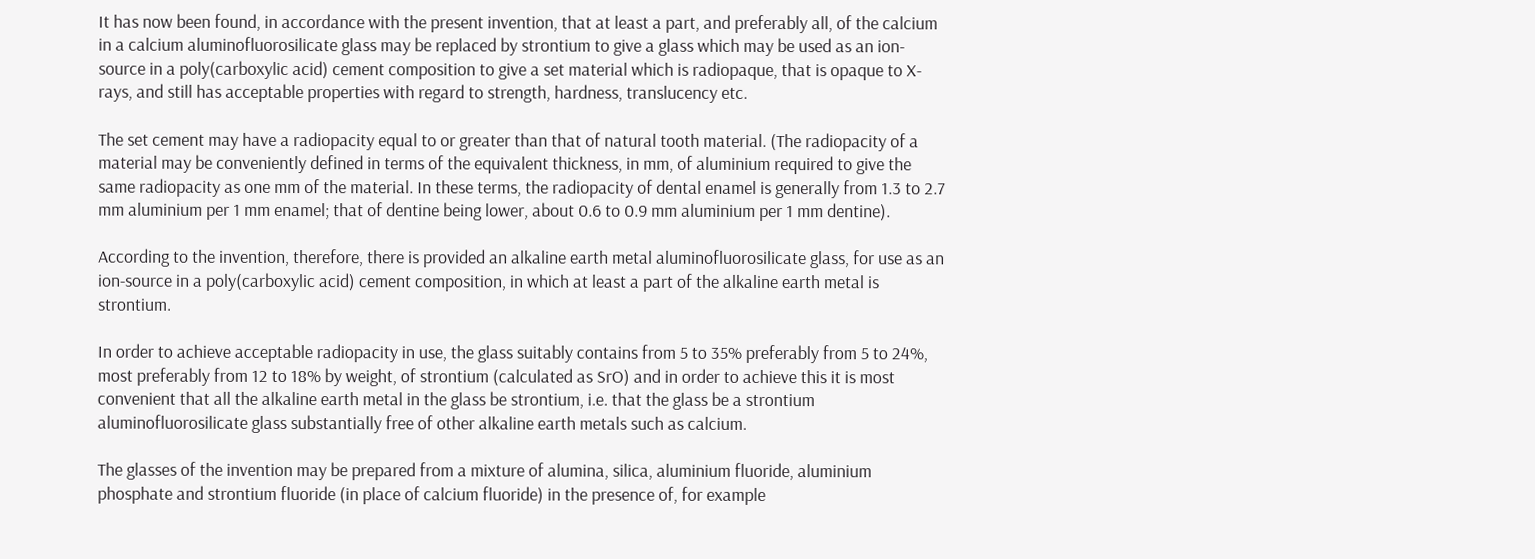It has now been found, in accordance with the present invention, that at least a part, and preferably all, of the calcium in a calcium aluminofluorosilicate glass may be replaced by strontium to give a glass which may be used as an ion-source in a poly(carboxylic acid) cement composition to give a set material which is radiopaque, that is opaque to X-rays, and still has acceptable properties with regard to strength, hardness, translucency etc.

The set cement may have a radiopacity equal to or greater than that of natural tooth material. (The radiopacity of a material may be conveniently defined in terms of the equivalent thickness, in mm, of aluminium required to give the same radiopacity as one mm of the material. In these terms, the radiopacity of dental enamel is generally from 1.3 to 2.7 mm aluminium per 1 mm enamel; that of dentine being lower, about 0.6 to 0.9 mm aluminium per 1 mm dentine).

According to the invention, therefore, there is provided an alkaline earth metal aluminofluorosilicate glass, for use as an ion-source in a poly(carboxylic acid) cement composition, in which at least a part of the alkaline earth metal is strontium.

In order to achieve acceptable radiopacity in use, the glass suitably contains from 5 to 35% preferably from 5 to 24%, most preferably from 12 to 18% by weight, of strontium (calculated as SrO) and in order to achieve this it is most convenient that all the alkaline earth metal in the glass be strontium, i.e. that the glass be a strontium aluminofluorosilicate glass substantially free of other alkaline earth metals such as calcium.

The glasses of the invention may be prepared from a mixture of alumina, silica, aluminium fluoride, aluminium phosphate and strontium fluoride (in place of calcium fluoride) in the presence of, for example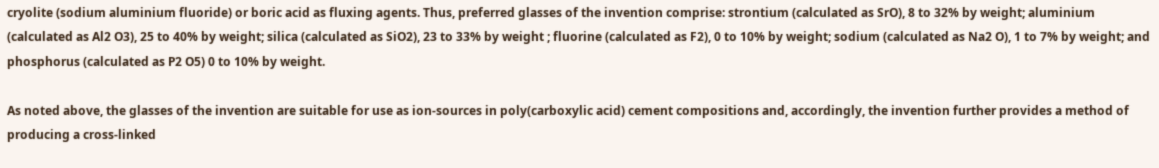cryolite (sodium aluminium fluoride) or boric acid as fluxing agents. Thus, preferred glasses of the invention comprise: strontium (calculated as SrO), 8 to 32% by weight; aluminium (calculated as Al2 O3), 25 to 40% by weight; silica (calculated as SiO2), 23 to 33% by weight ; fluorine (calculated as F2), 0 to 10% by weight; sodium (calculated as Na2 O), 1 to 7% by weight; and phosphorus (calculated as P2 O5) 0 to 10% by weight.

As noted above, the glasses of the invention are suitable for use as ion-sources in poly(carboxylic acid) cement compositions and, accordingly, the invention further provides a method of producing a cross-linked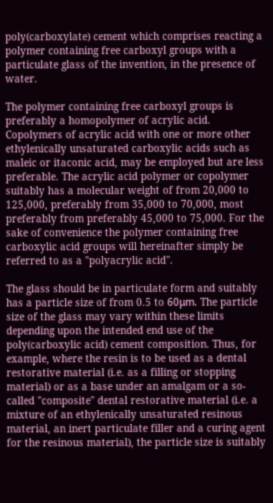poly(carboxylate) cement which comprises reacting a polymer containing free carboxyl groups with a particulate glass of the invention, in the presence of water.

The polymer containing free carboxyl groups is preferably a homopolymer of acrylic acid. Copolymers of acrylic acid with one or more other ethylenically unsaturated carboxylic acids such as maleic or itaconic acid, may be employed but are less preferable. The acrylic acid polymer or copolymer suitably has a molecular weight of from 20,000 to 125,000, preferably from 35,000 to 70,000, most preferably from preferably 45,000 to 75,000. For the sake of convenience the polymer containing free carboxylic acid groups will hereinafter simply be referred to as a "polyacrylic acid".

The glass should be in particulate form and suitably has a particle size of from 0.5 to 60μm. The particle size of the glass may vary within these limits depending upon the intended end use of the poly(carboxylic acid) cement composition. Thus, for example, where the resin is to be used as a dental restorative material (i.e. as a filling or stopping material) or as a base under an amalgam or a so-called "composite" dental restorative material (i.e. a mixture of an ethylenically unsaturated resinous material, an inert particulate filler and a curing agent for the resinous material), the particle size is suitably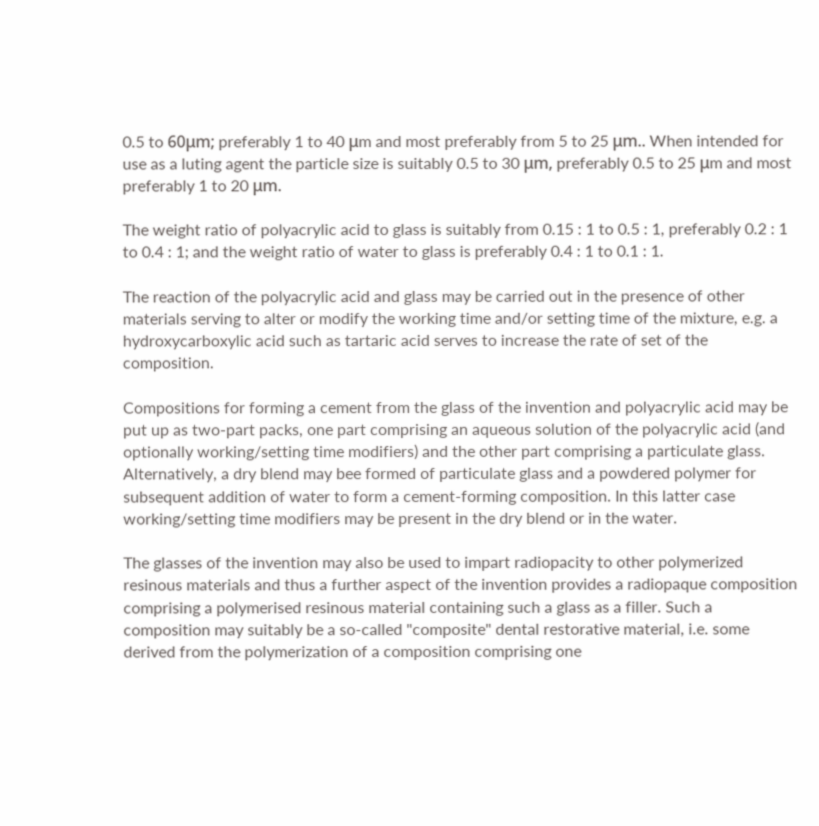0.5 to 60μm; preferably 1 to 40 μm and most preferably from 5 to 25 μm.. When intended for use as a luting agent the particle size is suitably 0.5 to 30 μm, preferably 0.5 to 25 μm and most preferably 1 to 20 μm.

The weight ratio of polyacrylic acid to glass is suitably from 0.15 : 1 to 0.5 : 1, preferably 0.2 : 1 to 0.4 : 1; and the weight ratio of water to glass is preferably 0.4 : 1 to 0.1 : 1.

The reaction of the polyacrylic acid and glass may be carried out in the presence of other materials serving to alter or modify the working time and/or setting time of the mixture, e.g. a hydroxycarboxylic acid such as tartaric acid serves to increase the rate of set of the composition.

Compositions for forming a cement from the glass of the invention and polyacrylic acid may be put up as two-part packs, one part comprising an aqueous solution of the polyacrylic acid (and optionally working/setting time modifiers) and the other part comprising a particulate glass. Alternatively, a dry blend may bee formed of particulate glass and a powdered polymer for subsequent addition of water to form a cement-forming composition. In this latter case working/setting time modifiers may be present in the dry blend or in the water.

The glasses of the invention may also be used to impart radiopacity to other polymerized resinous materials and thus a further aspect of the invention provides a radiopaque composition comprising a polymerised resinous material containing such a glass as a filler. Such a composition may suitably be a so-called "composite" dental restorative material, i.e. some derived from the polymerization of a composition comprising one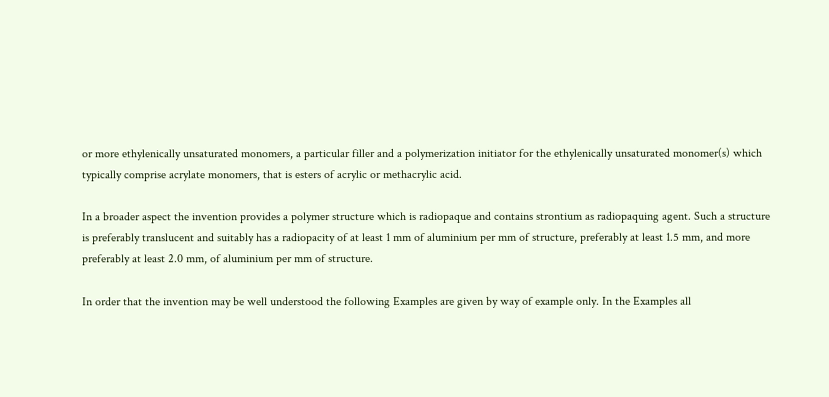or more ethylenically unsaturated monomers, a particular filler and a polymerization initiator for the ethylenically unsaturated monomer(s) which typically comprise acrylate monomers, that is esters of acrylic or methacrylic acid.

In a broader aspect the invention provides a polymer structure which is radiopaque and contains strontium as radiopaquing agent. Such a structure is preferably translucent and suitably has a radiopacity of at least 1 mm of aluminium per mm of structure, preferably at least 1.5 mm, and more preferably at least 2.0 mm, of aluminium per mm of structure.

In order that the invention may be well understood the following Examples are given by way of example only. In the Examples all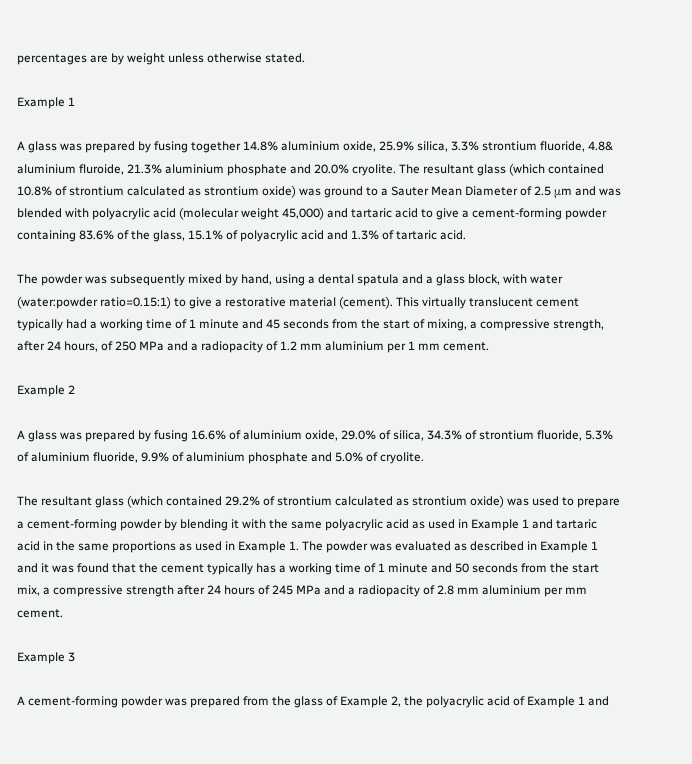percentages are by weight unless otherwise stated.

Example 1

A glass was prepared by fusing together 14.8% aluminium oxide, 25.9% silica, 3.3% strontium fluoride, 4.8& aluminium fluroide, 21.3% aluminium phosphate and 20.0% cryolite. The resultant glass (which contained 10.8% of strontium calculated as strontium oxide) was ground to a Sauter Mean Diameter of 2.5 μm and was blended with polyacrylic acid (molecular weight 45,000) and tartaric acid to give a cement-forming powder containing 83.6% of the glass, 15.1% of polyacrylic acid and 1.3% of tartaric acid.

The powder was subsequently mixed by hand, using a dental spatula and a glass block, with water (water:powder ratio=0.15:1) to give a restorative material (cement). This virtually translucent cement typically had a working time of 1 minute and 45 seconds from the start of mixing, a compressive strength, after 24 hours, of 250 MPa and a radiopacity of 1.2 mm aluminium per 1 mm cement.

Example 2

A glass was prepared by fusing 16.6% of aluminium oxide, 29.0% of silica, 34.3% of strontium fluoride, 5.3% of aluminium fluoride, 9.9% of aluminium phosphate and 5.0% of cryolite.

The resultant glass (which contained 29.2% of strontium calculated as strontium oxide) was used to prepare a cement-forming powder by blending it with the same polyacrylic acid as used in Example 1 and tartaric acid in the same proportions as used in Example 1. The powder was evaluated as described in Example 1 and it was found that the cement typically has a working time of 1 minute and 50 seconds from the start mix, a compressive strength after 24 hours of 245 MPa and a radiopacity of 2.8 mm aluminium per mm cement.

Example 3

A cement-forming powder was prepared from the glass of Example 2, the polyacrylic acid of Example 1 and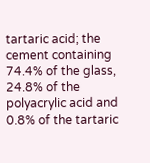tartaric acid; the cement containing 74.4% of the glass, 24.8% of the polyacrylic acid and 0.8% of the tartaric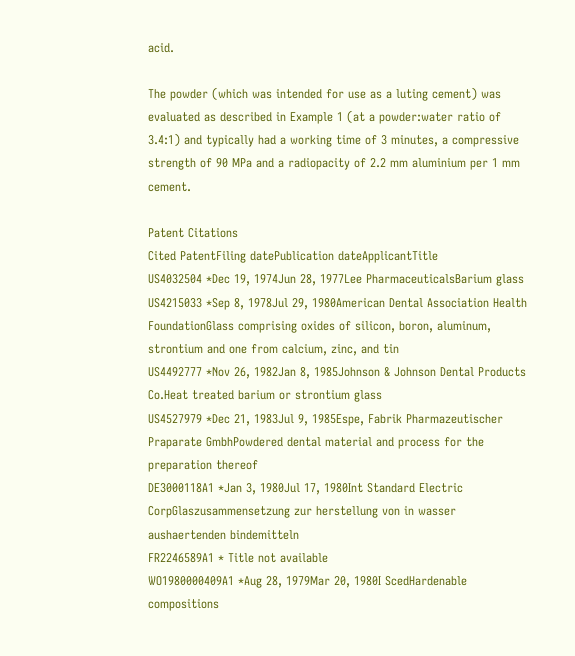acid.

The powder (which was intended for use as a luting cement) was evaluated as described in Example 1 (at a powder:water ratio of 3.4:1) and typically had a working time of 3 minutes, a compressive strength of 90 MPa and a radiopacity of 2.2 mm aluminium per 1 mm cement.

Patent Citations
Cited PatentFiling datePublication dateApplicantTitle
US4032504 *Dec 19, 1974Jun 28, 1977Lee PharmaceuticalsBarium glass
US4215033 *Sep 8, 1978Jul 29, 1980American Dental Association Health FoundationGlass comprising oxides of silicon, boron, aluminum, strontium and one from calcium, zinc, and tin
US4492777 *Nov 26, 1982Jan 8, 1985Johnson & Johnson Dental Products Co.Heat treated barium or strontium glass
US4527979 *Dec 21, 1983Jul 9, 1985Espe, Fabrik Pharmazeutischer Praparate GmbhPowdered dental material and process for the preparation thereof
DE3000118A1 *Jan 3, 1980Jul 17, 1980Int Standard Electric CorpGlaszusammensetzung zur herstellung von in wasser aushaertenden bindemitteln
FR2246589A1 * Title not available
WO1980000409A1 *Aug 28, 1979Mar 20, 1980I ScedHardenable compositions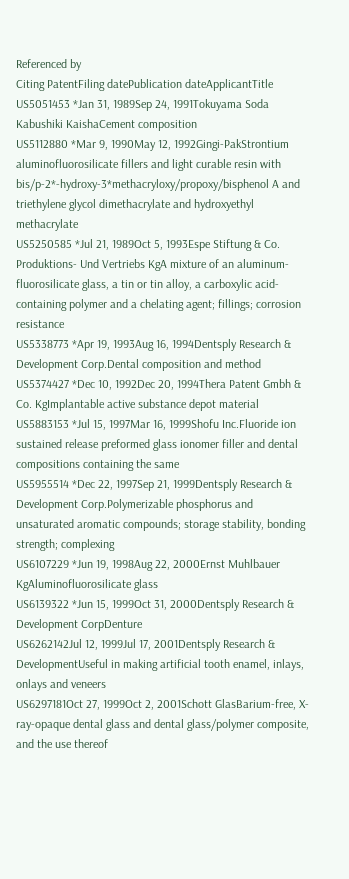Referenced by
Citing PatentFiling datePublication dateApplicantTitle
US5051453 *Jan 31, 1989Sep 24, 1991Tokuyama Soda Kabushiki KaishaCement composition
US5112880 *Mar 9, 1990May 12, 1992Gingi-PakStrontium aluminofluorosilicate fillers and light curable resin with bis/p-2*-hydroxy-3*methacryloxy/propoxy/bisphenol A and triethylene glycol dimethacrylate and hydroxyethyl methacrylate
US5250585 *Jul 21, 1989Oct 5, 1993Espe Stiftung & Co. Produktions- Und Vertriebs KgA mixture of an aluminum-fluorosilicate glass, a tin or tin alloy, a carboxylic acid-containing polymer and a chelating agent; fillings; corrosion resistance
US5338773 *Apr 19, 1993Aug 16, 1994Dentsply Research & Development Corp.Dental composition and method
US5374427 *Dec 10, 1992Dec 20, 1994Thera Patent Gmbh & Co. KgImplantable active substance depot material
US5883153 *Jul 15, 1997Mar 16, 1999Shofu Inc.Fluoride ion sustained release preformed glass ionomer filler and dental compositions containing the same
US5955514 *Dec 22, 1997Sep 21, 1999Dentsply Research & Development Corp.Polymerizable phosphorus and unsaturated aromatic compounds; storage stability, bonding strength; complexing
US6107229 *Jun 19, 1998Aug 22, 2000Ernst Muhlbauer KgAluminofluorosilicate glass
US6139322 *Jun 15, 1999Oct 31, 2000Dentsply Research & Development CorpDenture
US6262142Jul 12, 1999Jul 17, 2001Dentsply Research & DevelopmentUseful in making artificial tooth enamel, inlays, onlays and veneers
US6297181Oct 27, 1999Oct 2, 2001Schott GlasBarium-free, X-ray-opaque dental glass and dental glass/polymer composite, and the use thereof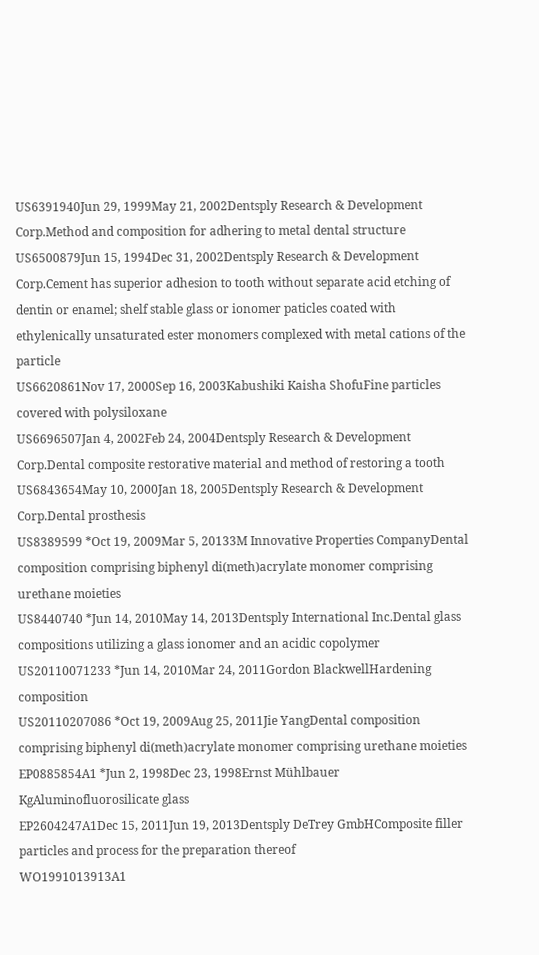US6391940Jun 29, 1999May 21, 2002Dentsply Research & Development Corp.Method and composition for adhering to metal dental structure
US6500879Jun 15, 1994Dec 31, 2002Dentsply Research & Development Corp.Cement has superior adhesion to tooth without separate acid etching of dentin or enamel; shelf stable glass or ionomer paticles coated with ethylenically unsaturated ester monomers complexed with metal cations of the particle
US6620861Nov 17, 2000Sep 16, 2003Kabushiki Kaisha ShofuFine particles covered with polysiloxane
US6696507Jan 4, 2002Feb 24, 2004Dentsply Research & Development Corp.Dental composite restorative material and method of restoring a tooth
US6843654May 10, 2000Jan 18, 2005Dentsply Research & Development Corp.Dental prosthesis
US8389599 *Oct 19, 2009Mar 5, 20133M Innovative Properties CompanyDental composition comprising biphenyl di(meth)acrylate monomer comprising urethane moieties
US8440740 *Jun 14, 2010May 14, 2013Dentsply International Inc.Dental glass compositions utilizing a glass ionomer and an acidic copolymer
US20110071233 *Jun 14, 2010Mar 24, 2011Gordon BlackwellHardening composition
US20110207086 *Oct 19, 2009Aug 25, 2011Jie YangDental composition comprising biphenyl di(meth)acrylate monomer comprising urethane moieties
EP0885854A1 *Jun 2, 1998Dec 23, 1998Ernst Mühlbauer KgAluminofluorosilicate glass
EP2604247A1Dec 15, 2011Jun 19, 2013Dentsply DeTrey GmbHComposite filler particles and process for the preparation thereof
WO1991013913A1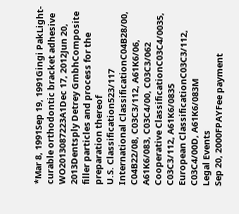*Mar 8, 1991Sep 19, 1991Gingi PakLight-curable orthodontic bracket adhesive
WO2013087223A1Dec 17, 2012Jun 20, 2013Dentsply Detrey GmbhComposite filler particles and process for the preparation thereof
U.S. Classification523/117
International ClassificationC04B28/00, C04B22/08, C03C3/112, A61K6/06, A61K6/083, C03C4/00, C03C3/062
Cooperative ClassificationC03C4/0035, C03C3/112, A61K6/0835
European ClassificationC03C3/112, C03C4/00D, A61K6/083M
Legal Events
Sep 20, 2000FPAYFee payment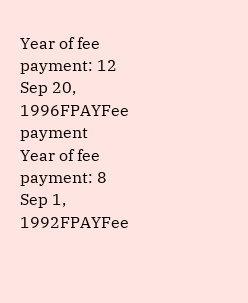Year of fee payment: 12
Sep 20, 1996FPAYFee payment
Year of fee payment: 8
Sep 1, 1992FPAYFee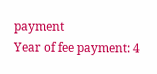payment
Year of fee payment: 4